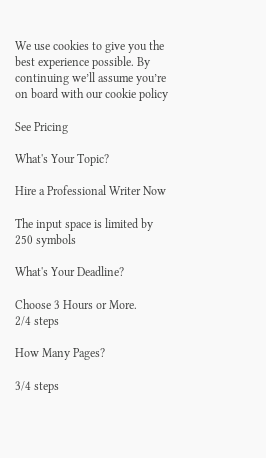We use cookies to give you the best experience possible. By continuing we’ll assume you’re on board with our cookie policy

See Pricing

What's Your Topic?

Hire a Professional Writer Now

The input space is limited by 250 symbols

What's Your Deadline?

Choose 3 Hours or More.
2/4 steps

How Many Pages?

3/4 steps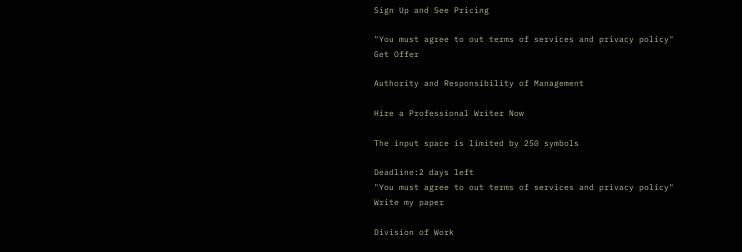Sign Up and See Pricing

"You must agree to out terms of services and privacy policy"
Get Offer

Authority and Responsibility of Management

Hire a Professional Writer Now

The input space is limited by 250 symbols

Deadline:2 days left
"You must agree to out terms of services and privacy policy"
Write my paper

Division of Work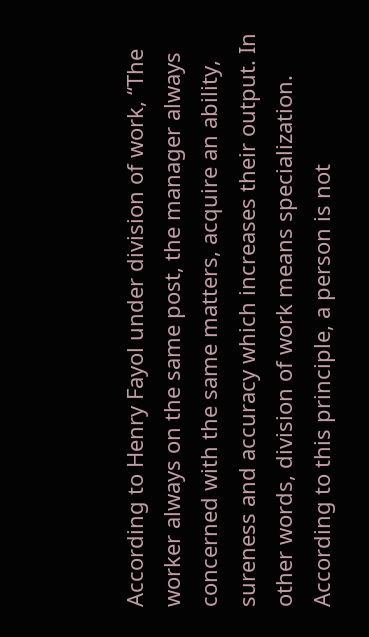According to Henry Fayol under division of work, “The worker always on the same post, the manager always concerned with the same matters, acquire an ability, sureness and accuracy which increases their output. In other words, division of work means specialization. According to this principle, a person is not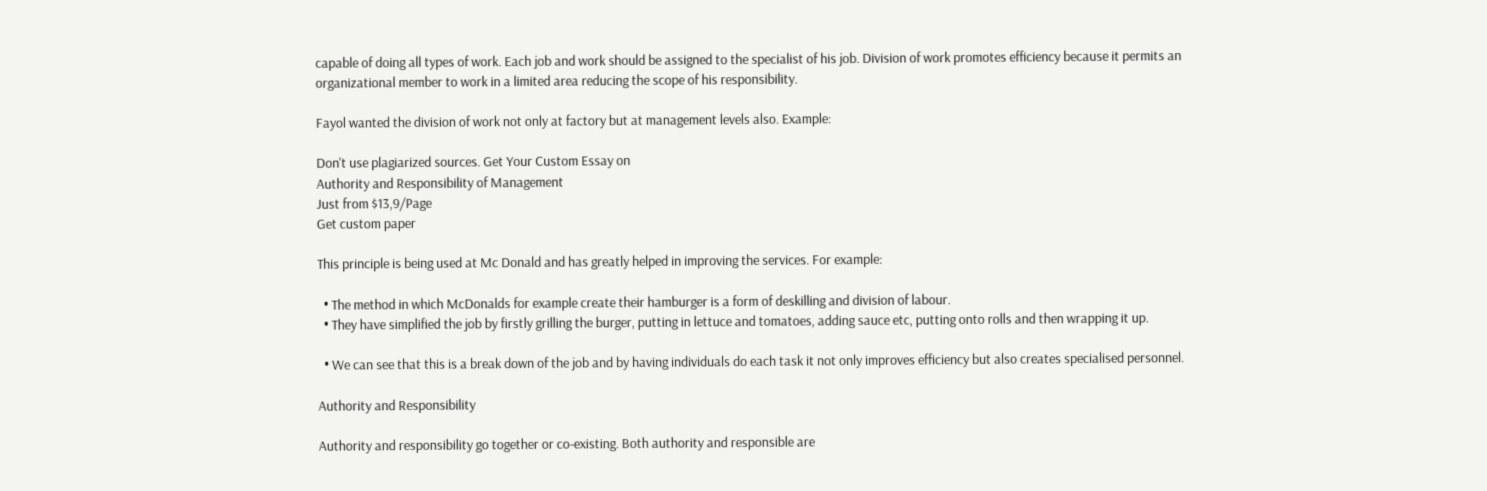capable of doing all types of work. Each job and work should be assigned to the specialist of his job. Division of work promotes efficiency because it permits an organizational member to work in a limited area reducing the scope of his responsibility.

Fayol wanted the division of work not only at factory but at management levels also. Example:

Don't use plagiarized sources. Get Your Custom Essay on
Authority and Responsibility of Management
Just from $13,9/Page
Get custom paper

This principle is being used at Mc Donald and has greatly helped in improving the services. For example:

  • The method in which McDonalds for example create their hamburger is a form of deskilling and division of labour.
  • They have simplified the job by firstly grilling the burger, putting in lettuce and tomatoes, adding sauce etc, putting onto rolls and then wrapping it up.

  • We can see that this is a break down of the job and by having individuals do each task it not only improves efficiency but also creates specialised personnel.

Authority and Responsibility

Authority and responsibility go together or co-existing. Both authority and responsible are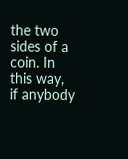the two sides of a coin. In this way, if anybody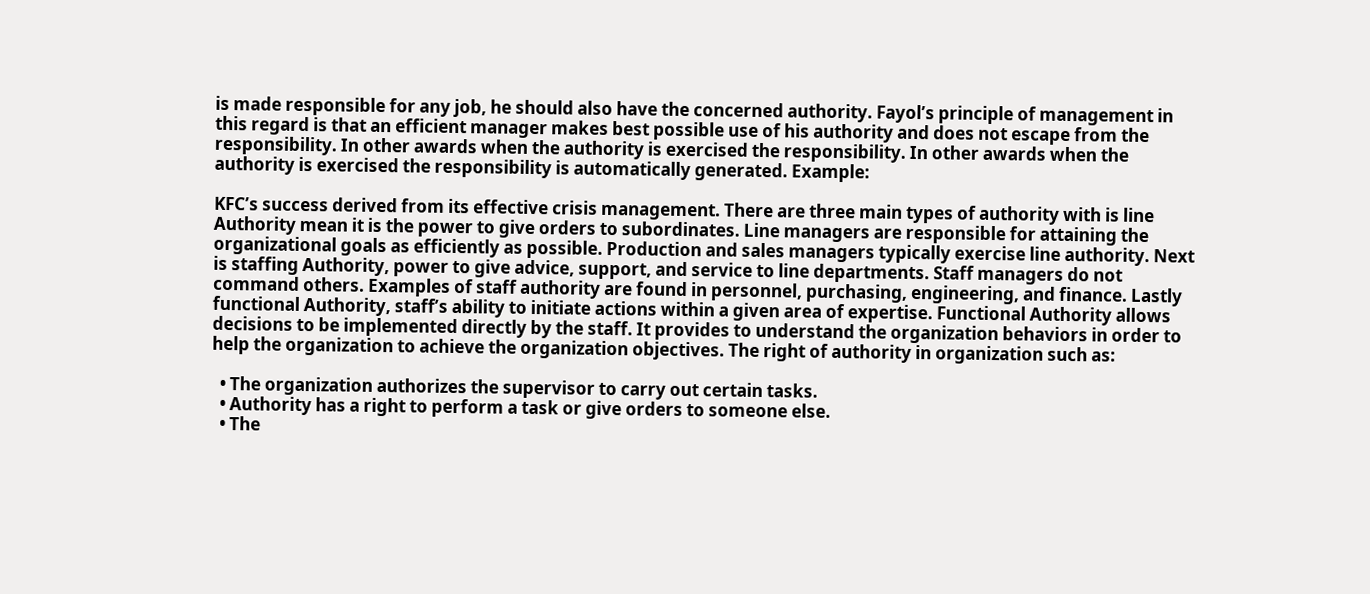is made responsible for any job, he should also have the concerned authority. Fayol’s principle of management in this regard is that an efficient manager makes best possible use of his authority and does not escape from the responsibility. In other awards when the authority is exercised the responsibility. In other awards when the authority is exercised the responsibility is automatically generated. Example:

KFC’s success derived from its effective crisis management. There are three main types of authority with is line Authority mean it is the power to give orders to subordinates. Line managers are responsible for attaining the organizational goals as efficiently as possible. Production and sales managers typically exercise line authority. Next is staffing Authority, power to give advice, support, and service to line departments. Staff managers do not command others. Examples of staff authority are found in personnel, purchasing, engineering, and finance. Lastly functional Authority, staff’s ability to initiate actions within a given area of expertise. Functional Authority allows decisions to be implemented directly by the staff. It provides to understand the organization behaviors in order to help the organization to achieve the organization objectives. The right of authority in organization such as:

  • The organization authorizes the supervisor to carry out certain tasks.
  • Authority has a right to perform a task or give orders to someone else.
  • The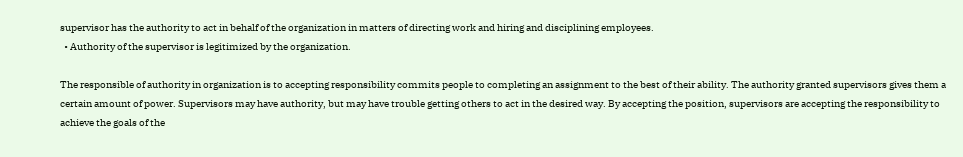supervisor has the authority to act in behalf of the organization in matters of directing work and hiring and disciplining employees.
  • Authority of the supervisor is legitimized by the organization.

The responsible of authority in organization is to accepting responsibility commits people to completing an assignment to the best of their ability. The authority granted supervisors gives them a certain amount of power. Supervisors may have authority, but may have trouble getting others to act in the desired way. By accepting the position, supervisors are accepting the responsibility to achieve the goals of the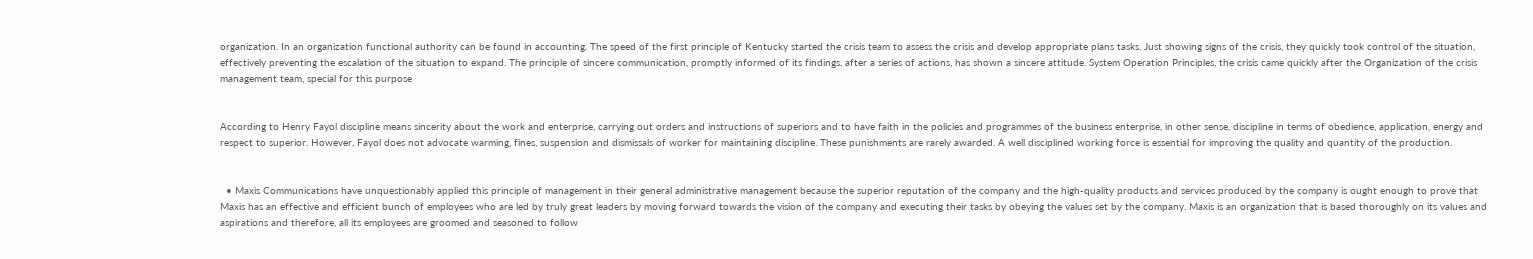organization. In an organization functional authority can be found in accounting. The speed of the first principle of Kentucky started the crisis team to assess the crisis and develop appropriate plans tasks. Just showing signs of the crisis, they quickly took control of the situation, effectively preventing the escalation of the situation to expand. The principle of sincere communication, promptly informed of its findings, after a series of actions, has shown a sincere attitude. System Operation Principles, the crisis came quickly after the Organization of the crisis management team, special for this purpose


According to Henry Fayol discipline means sincerity about the work and enterprise, carrying out orders and instructions of superiors and to have faith in the policies and programmes of the business enterprise, in other sense, discipline in terms of obedience, application, energy and respect to superior. However, Fayol does not advocate warming, fines, suspension and dismissals of worker for maintaining discipline. These punishments are rarely awarded. A well disciplined working force is essential for improving the quality and quantity of the production.


  • Maxis Communications have unquestionably applied this principle of management in their general administrative management because the superior reputation of the company and the high-quality products and services produced by the company is ought enough to prove that Maxis has an effective and efficient bunch of employees who are led by truly great leaders by moving forward towards the vision of the company and executing their tasks by obeying the values set by the company. Maxis is an organization that is based thoroughly on its values and aspirations and therefore, all its employees are groomed and seasoned to follow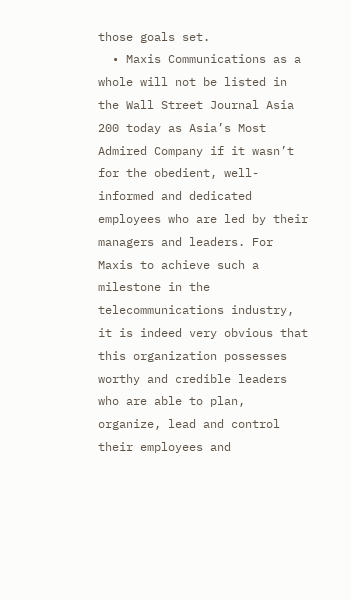those goals set.
  • Maxis Communications as a whole will not be listed in the Wall Street Journal Asia 200 today as Asia’s Most Admired Company if it wasn’t for the obedient, well-informed and dedicated employees who are led by their managers and leaders. For Maxis to achieve such a milestone in the telecommunications industry, it is indeed very obvious that this organization possesses worthy and credible leaders who are able to plan, organize, lead and control their employees and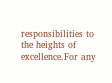responsibilities to the heights of excellence.For any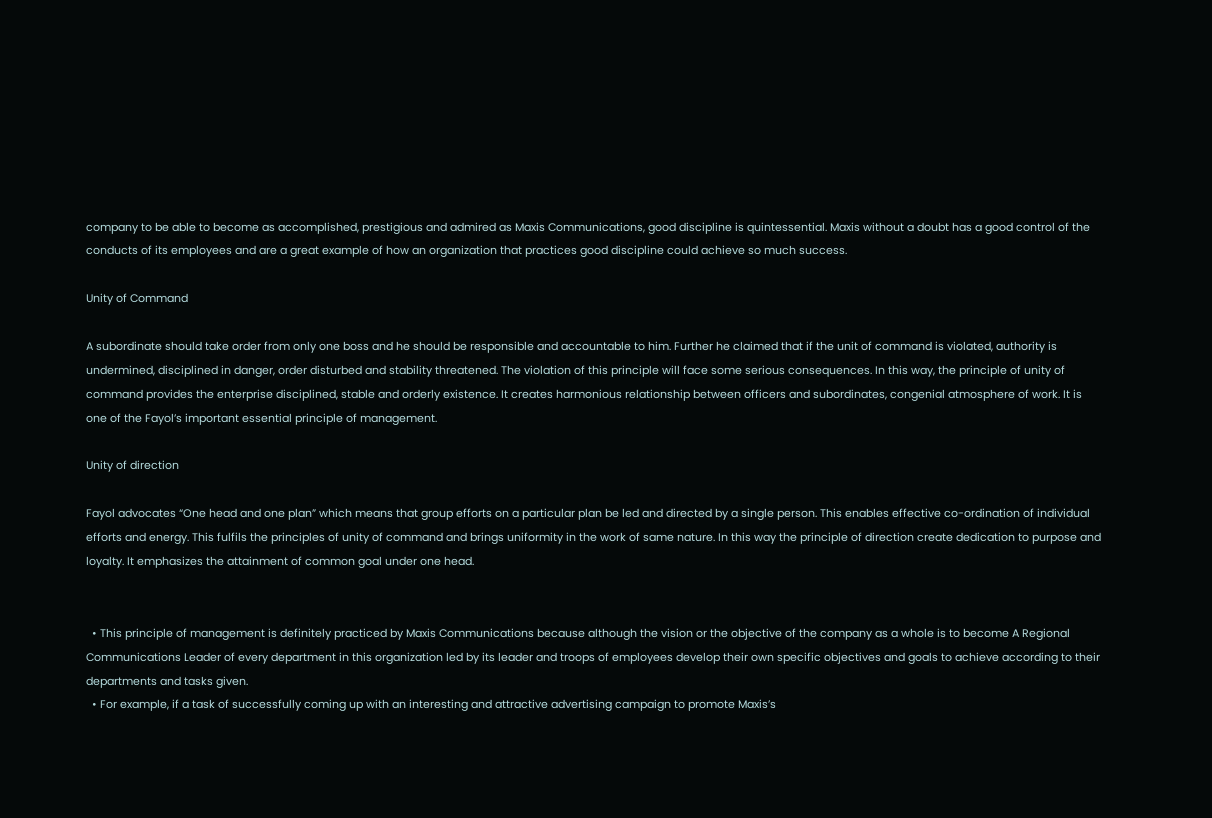company to be able to become as accomplished, prestigious and admired as Maxis Communications, good discipline is quintessential. Maxis without a doubt has a good control of the conducts of its employees and are a great example of how an organization that practices good discipline could achieve so much success.

Unity of Command

A subordinate should take order from only one boss and he should be responsible and accountable to him. Further he claimed that if the unit of command is violated, authority is undermined, disciplined in danger, order disturbed and stability threatened. The violation of this principle will face some serious consequences. In this way, the principle of unity of command provides the enterprise disciplined, stable and orderly existence. It creates harmonious relationship between officers and subordinates, congenial atmosphere of work. It is one of the Fayol’s important essential principle of management.

Unity of direction

Fayol advocates “One head and one plan” which means that group efforts on a particular plan be led and directed by a single person. This enables effective co-ordination of individual efforts and energy. This fulfils the principles of unity of command and brings uniformity in the work of same nature. In this way the principle of direction create dedication to purpose and loyalty. It emphasizes the attainment of common goal under one head.


  • This principle of management is definitely practiced by Maxis Communications because although the vision or the objective of the company as a whole is to become A Regional Communications Leader of every department in this organization led by its leader and troops of employees develop their own specific objectives and goals to achieve according to their departments and tasks given.
  • For example, if a task of successfully coming up with an interesting and attractive advertising campaign to promote Maxis’s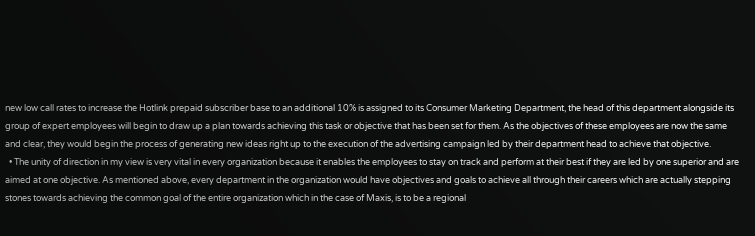new low call rates to increase the Hotlink prepaid subscriber base to an additional 10% is assigned to its Consumer Marketing Department, the head of this department alongside its group of expert employees will begin to draw up a plan towards achieving this task or objective that has been set for them. As the objectives of these employees are now the same and clear, they would begin the process of generating new ideas right up to the execution of the advertising campaign led by their department head to achieve that objective.
  • The unity of direction in my view is very vital in every organization because it enables the employees to stay on track and perform at their best if they are led by one superior and are aimed at one objective. As mentioned above, every department in the organization would have objectives and goals to achieve all through their careers which are actually stepping stones towards achieving the common goal of the entire organization which in the case of Maxis, is to be a regional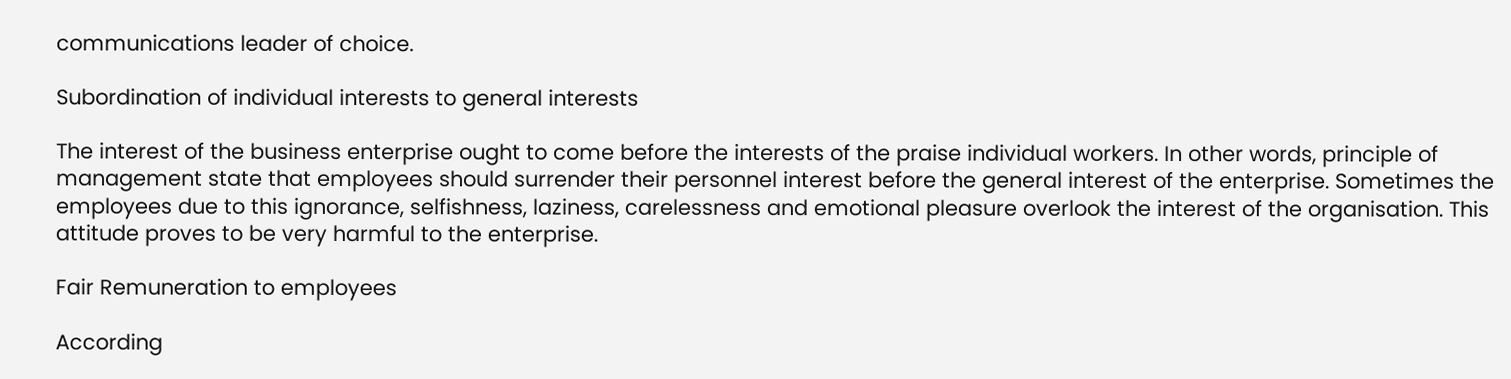communications leader of choice.

Subordination of individual interests to general interests

The interest of the business enterprise ought to come before the interests of the praise individual workers. In other words, principle of management state that employees should surrender their personnel interest before the general interest of the enterprise. Sometimes the employees due to this ignorance, selfishness, laziness, carelessness and emotional pleasure overlook the interest of the organisation. This attitude proves to be very harmful to the enterprise.

Fair Remuneration to employees

According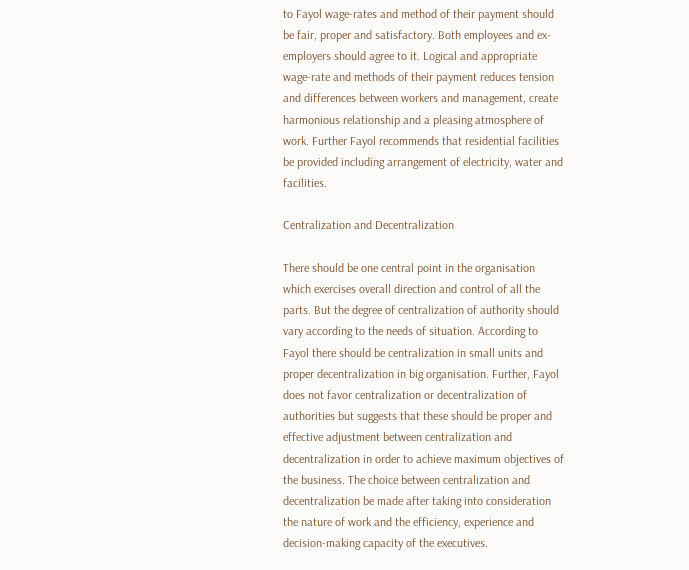to Fayol wage-rates and method of their payment should be fair, proper and satisfactory. Both employees and ex-employers should agree to it. Logical and appropriate wage-rate and methods of their payment reduces tension and differences between workers and management, create harmonious relationship and a pleasing atmosphere of work. Further Fayol recommends that residential facilities be provided including arrangement of electricity, water and facilities.

Centralization and Decentralization

There should be one central point in the organisation which exercises overall direction and control of all the parts. But the degree of centralization of authority should vary according to the needs of situation. According to Fayol there should be centralization in small units and proper decentralization in big organisation. Further, Fayol does not favor centralization or decentralization of authorities but suggests that these should be proper and effective adjustment between centralization and decentralization in order to achieve maximum objectives of the business. The choice between centralization and decentralization be made after taking into consideration the nature of work and the efficiency, experience and decision-making capacity of the executives.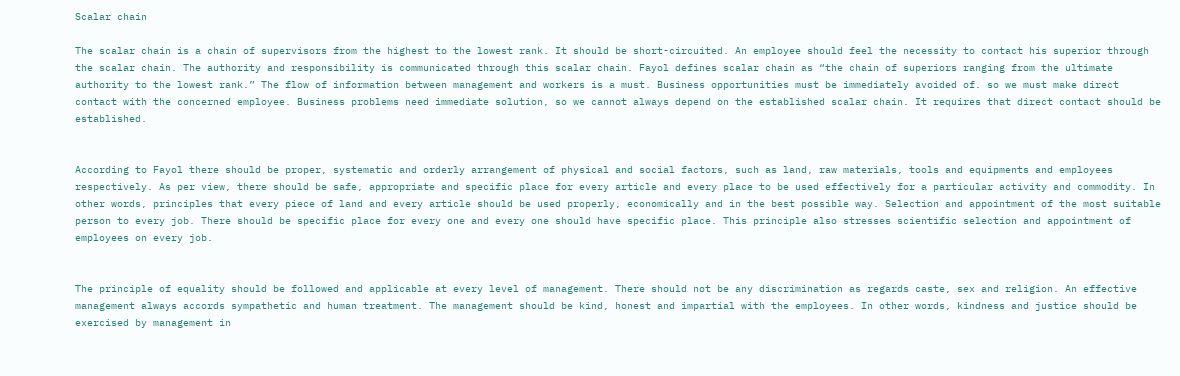Scalar chain

The scalar chain is a chain of supervisors from the highest to the lowest rank. It should be short-circuited. An employee should feel the necessity to contact his superior through the scalar chain. The authority and responsibility is communicated through this scalar chain. Fayol defines scalar chain as “the chain of superiors ranging from the ultimate authority to the lowest rank.” The flow of information between management and workers is a must. Business opportunities must be immediately avoided of. so we must make direct contact with the concerned employee. Business problems need immediate solution, so we cannot always depend on the established scalar chain. It requires that direct contact should be established.


According to Fayol there should be proper, systematic and orderly arrangement of physical and social factors, such as land, raw materials, tools and equipments and employees respectively. As per view, there should be safe, appropriate and specific place for every article and every place to be used effectively for a particular activity and commodity. In other words, principles that every piece of land and every article should be used properly, economically and in the best possible way. Selection and appointment of the most suitable person to every job. There should be specific place for every one and every one should have specific place. This principle also stresses scientific selection and appointment of employees on every job.


The principle of equality should be followed and applicable at every level of management. There should not be any discrimination as regards caste, sex and religion. An effective management always accords sympathetic and human treatment. The management should be kind, honest and impartial with the employees. In other words, kindness and justice should be exercised by management in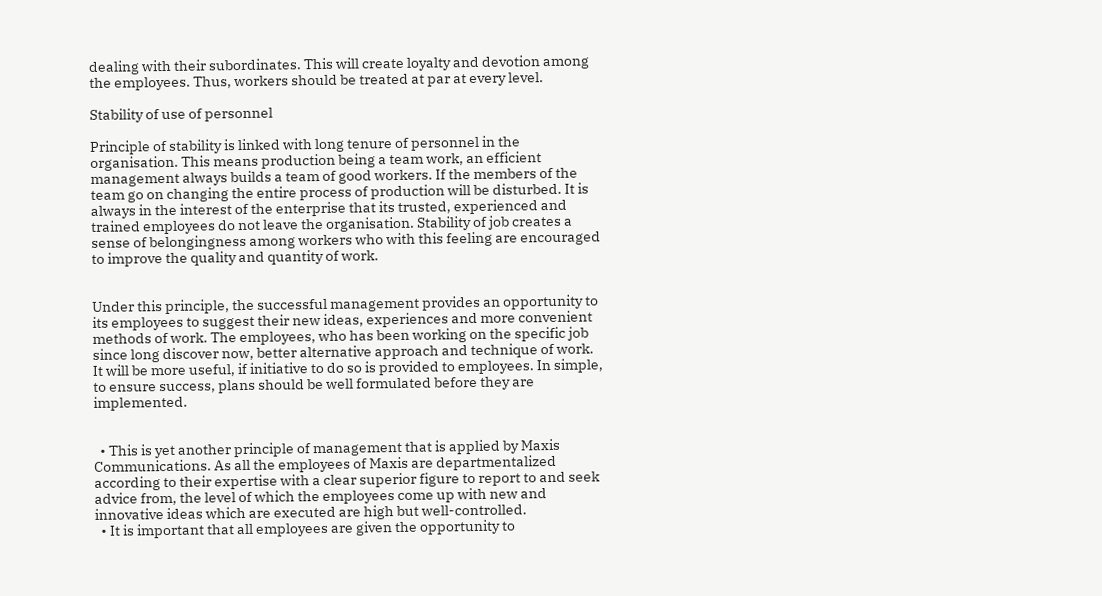dealing with their subordinates. This will create loyalty and devotion among the employees. Thus, workers should be treated at par at every level.

Stability of use of personnel

Principle of stability is linked with long tenure of personnel in the organisation. This means production being a team work, an efficient management always builds a team of good workers. If the members of the team go on changing the entire process of production will be disturbed. It is always in the interest of the enterprise that its trusted, experienced and trained employees do not leave the organisation. Stability of job creates a sense of belongingness among workers who with this feeling are encouraged to improve the quality and quantity of work.


Under this principle, the successful management provides an opportunity to its employees to suggest their new ideas, experiences and more convenient methods of work. The employees, who has been working on the specific job since long discover now, better alternative approach and technique of work. It will be more useful, if initiative to do so is provided to employees. In simple, to ensure success, plans should be well formulated before they are implemented.


  • This is yet another principle of management that is applied by Maxis Communications. As all the employees of Maxis are departmentalized according to their expertise with a clear superior figure to report to and seek advice from, the level of which the employees come up with new and innovative ideas which are executed are high but well-controlled.
  • It is important that all employees are given the opportunity to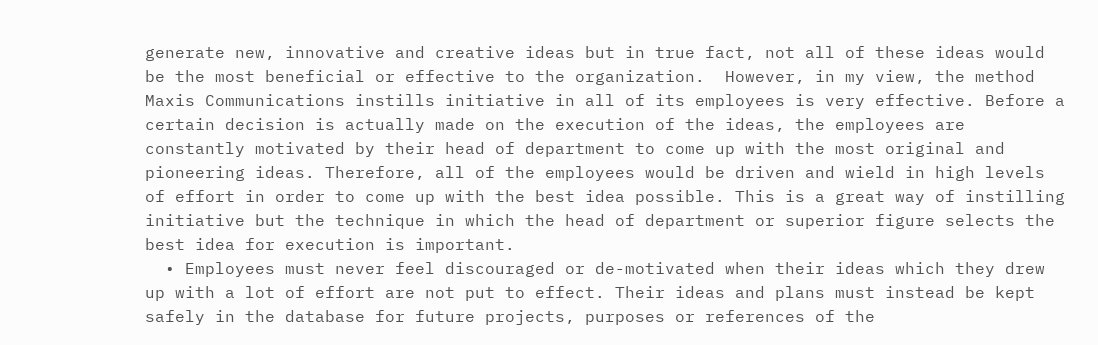generate new, innovative and creative ideas but in true fact, not all of these ideas would be the most beneficial or effective to the organization.  However, in my view, the method Maxis Communications instills initiative in all of its employees is very effective. Before a certain decision is actually made on the execution of the ideas, the employees are constantly motivated by their head of department to come up with the most original and pioneering ideas. Therefore, all of the employees would be driven and wield in high levels of effort in order to come up with the best idea possible. This is a great way of instilling initiative but the technique in which the head of department or superior figure selects the best idea for execution is important.
  • Employees must never feel discouraged or de-motivated when their ideas which they drew up with a lot of effort are not put to effect. Their ideas and plans must instead be kept safely in the database for future projects, purposes or references of the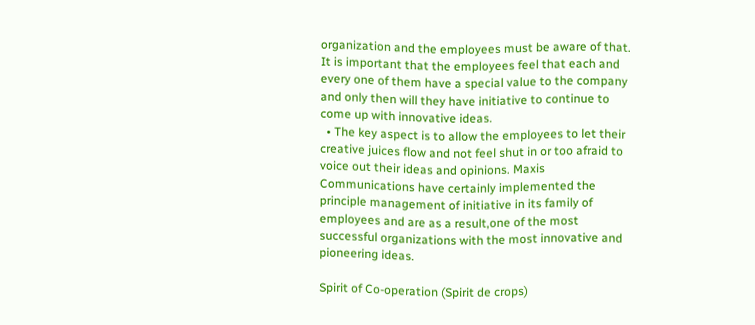organization and the employees must be aware of that. It is important that the employees feel that each and every one of them have a special value to the company and only then will they have initiative to continue to come up with innovative ideas.
  • The key aspect is to allow the employees to let their creative juices flow and not feel shut in or too afraid to voice out their ideas and opinions. Maxis Communications have certainly implemented the principle management of initiative in its family of employees and are as a result,one of the most successful organizations with the most innovative and pioneering ideas.

Spirit of Co-operation (Spirit de crops)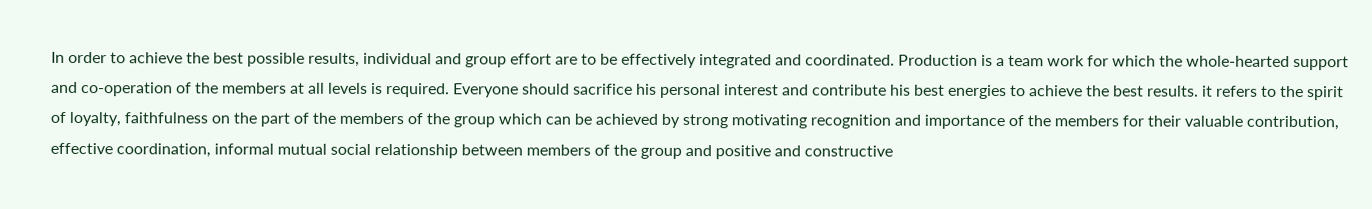In order to achieve the best possible results, individual and group effort are to be effectively integrated and coordinated. Production is a team work for which the whole-hearted support and co-operation of the members at all levels is required. Everyone should sacrifice his personal interest and contribute his best energies to achieve the best results. it refers to the spirit of loyalty, faithfulness on the part of the members of the group which can be achieved by strong motivating recognition and importance of the members for their valuable contribution, effective coordination, informal mutual social relationship between members of the group and positive and constructive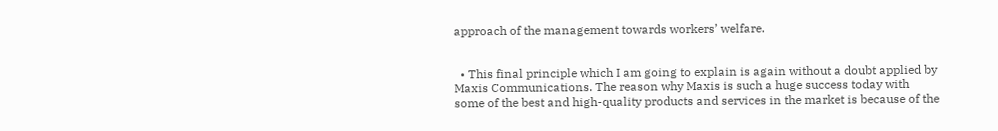approach of the management towards workers’ welfare.


  • This final principle which I am going to explain is again without a doubt applied by Maxis Communications. The reason why Maxis is such a huge success today with some of the best and high-quality products and services in the market is because of the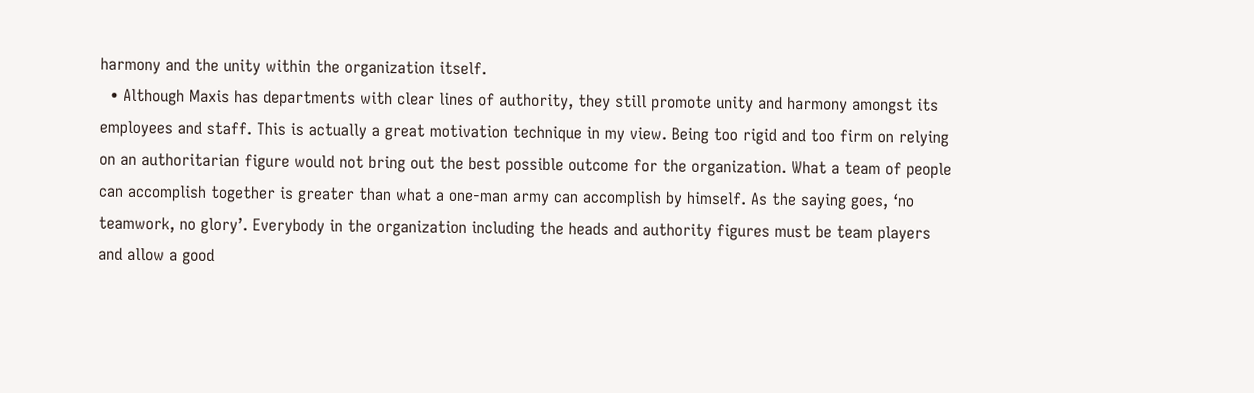harmony and the unity within the organization itself.
  • Although Maxis has departments with clear lines of authority, they still promote unity and harmony amongst its employees and staff. This is actually a great motivation technique in my view. Being too rigid and too firm on relying on an authoritarian figure would not bring out the best possible outcome for the organization. What a team of people can accomplish together is greater than what a one-man army can accomplish by himself. As the saying goes, ‘no teamwork, no glory’. Everybody in the organization including the heads and authority figures must be team players and allow a good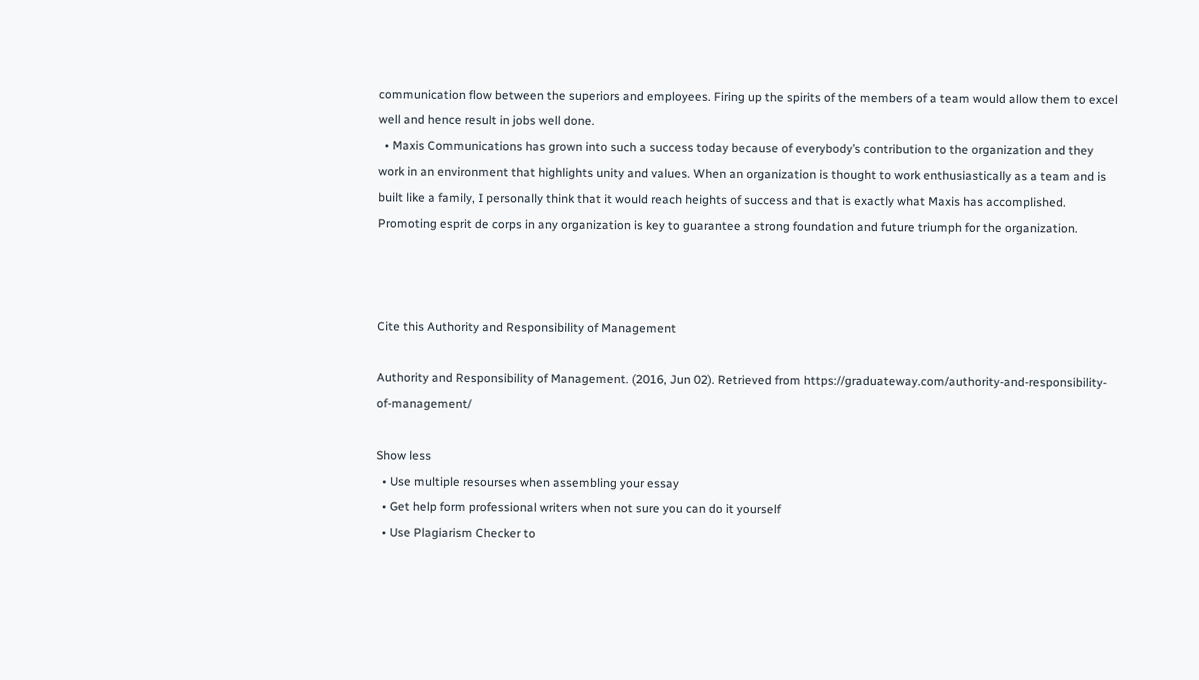communication flow between the superiors and employees. Firing up the spirits of the members of a team would allow them to excel well and hence result in jobs well done.
  • Maxis Communications has grown into such a success today because of everybody’s contribution to the organization and they work in an environment that highlights unity and values. When an organization is thought to work enthusiastically as a team and is built like a family, I personally think that it would reach heights of success and that is exactly what Maxis has accomplished. Promoting esprit de corps in any organization is key to guarantee a strong foundation and future triumph for the organization.



Cite this Authority and Responsibility of Management

Authority and Responsibility of Management. (2016, Jun 02). Retrieved from https://graduateway.com/authority-and-responsibility-of-management/

Show less
  • Use multiple resourses when assembling your essay
  • Get help form professional writers when not sure you can do it yourself
  • Use Plagiarism Checker to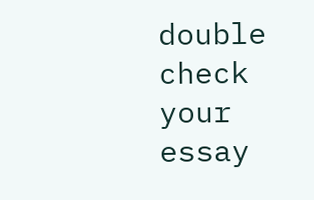double check your essay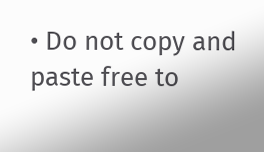• Do not copy and paste free to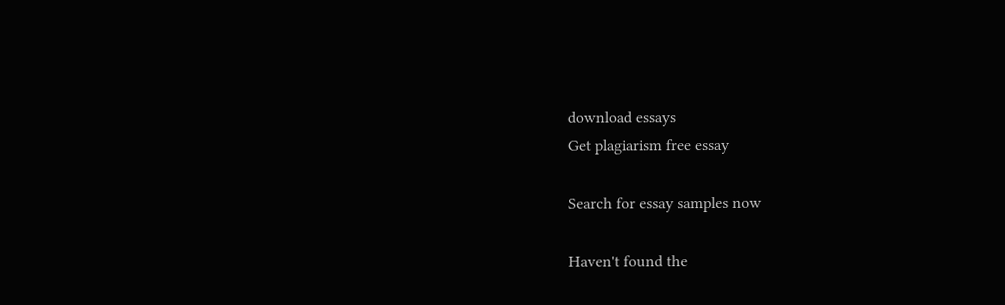download essays
Get plagiarism free essay

Search for essay samples now

Haven't found the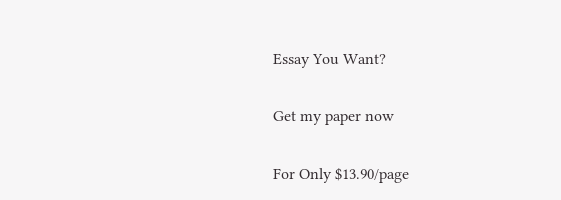Essay You Want?

Get my paper now

For Only $13.90/page